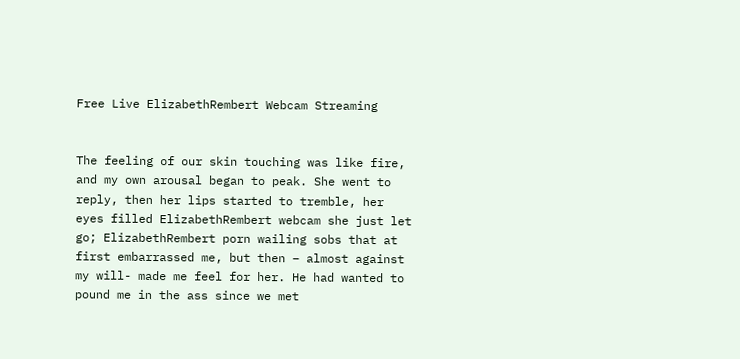Free Live ElizabethRembert Webcam Streaming


The feeling of our skin touching was like fire, and my own arousal began to peak. She went to reply, then her lips started to tremble, her eyes filled ElizabethRembert webcam she just let go; ElizabethRembert porn wailing sobs that at first embarrassed me, but then – almost against my will- made me feel for her. He had wanted to pound me in the ass since we met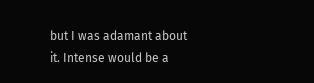but I was adamant about it. Intense would be a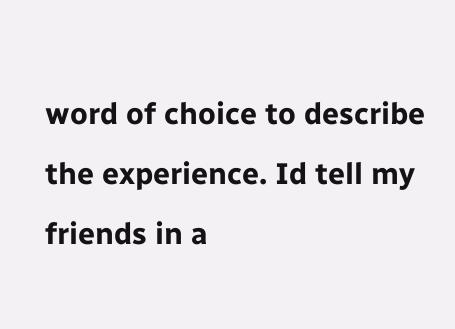word of choice to describe the experience. Id tell my friends in a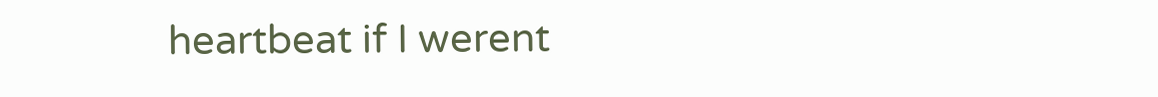heartbeat if I werent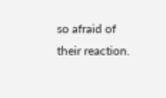so afraid of their reaction.